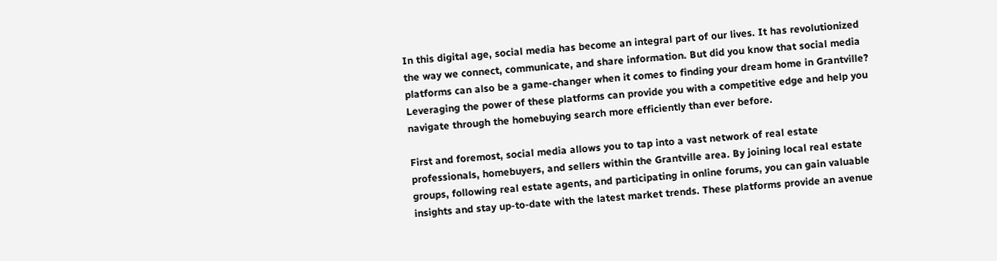In this digital age, social media has become an integral part of our lives. It has revolutionized the way we connect, communicate, and share information. But did you know that social media platforms can also be a game-changer when it comes to finding your dream home in Grantville? Leveraging the power of these platforms can provide you with a competitive edge and help you navigate through the homebuying search more efficiently than ever before.

First and foremost, social media allows you to tap into a vast network of real estate professionals, homebuyers, and sellers within the Grantville area. By joining local real estate groups, following real estate agents, and participating in online forums, you can gain valuable insights and stay up-to-date with the latest market trends. These platforms provide an avenue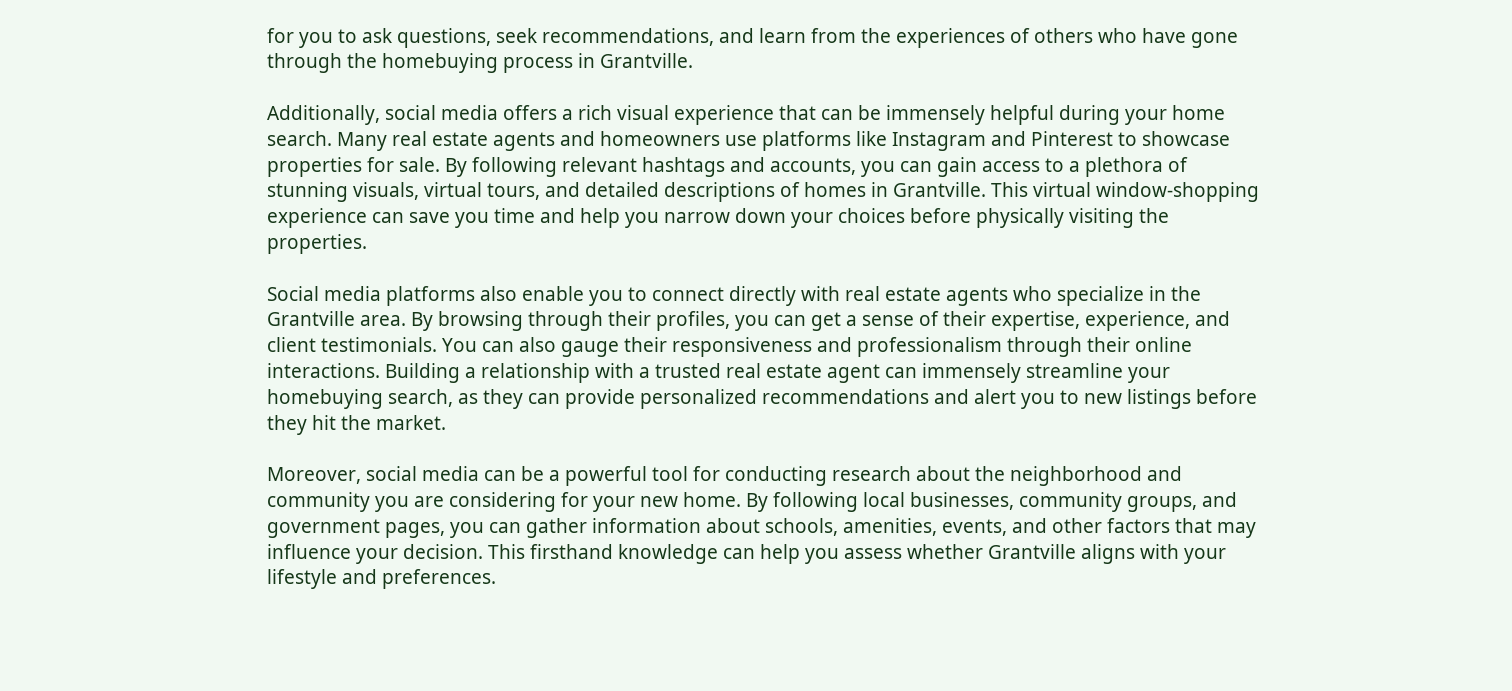for you to ask questions, seek recommendations, and learn from the experiences of others who have gone through the homebuying process in Grantville.

Additionally, social media offers a rich visual experience that can be immensely helpful during your home search. Many real estate agents and homeowners use platforms like Instagram and Pinterest to showcase properties for sale. By following relevant hashtags and accounts, you can gain access to a plethora of stunning visuals, virtual tours, and detailed descriptions of homes in Grantville. This virtual window-shopping experience can save you time and help you narrow down your choices before physically visiting the properties.

Social media platforms also enable you to connect directly with real estate agents who specialize in the Grantville area. By browsing through their profiles, you can get a sense of their expertise, experience, and client testimonials. You can also gauge their responsiveness and professionalism through their online interactions. Building a relationship with a trusted real estate agent can immensely streamline your homebuying search, as they can provide personalized recommendations and alert you to new listings before they hit the market.

Moreover, social media can be a powerful tool for conducting research about the neighborhood and community you are considering for your new home. By following local businesses, community groups, and government pages, you can gather information about schools, amenities, events, and other factors that may influence your decision. This firsthand knowledge can help you assess whether Grantville aligns with your lifestyle and preferences.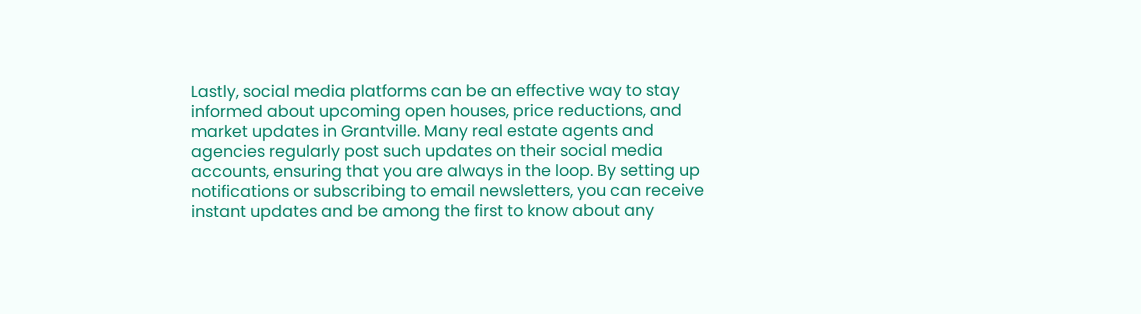Lastly, social media platforms can be an effective way to stay informed about upcoming open houses, price reductions, and market updates in Grantville. Many real estate agents and agencies regularly post such updates on their social media accounts, ensuring that you are always in the loop. By setting up notifications or subscribing to email newsletters, you can receive instant updates and be among the first to know about any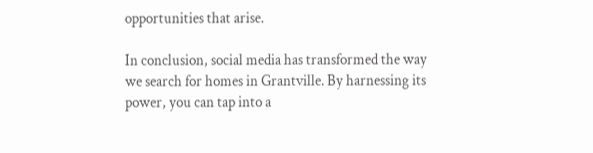opportunities that arise.

In conclusion, social media has transformed the way we search for homes in Grantville. By harnessing its power, you can tap into a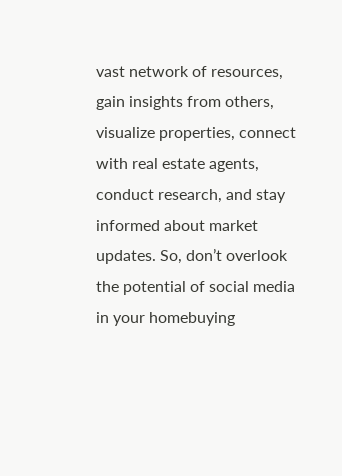vast network of resources, gain insights from others, visualize properties, connect with real estate agents, conduct research, and stay informed about market updates. So, don’t overlook the potential of social media in your homebuying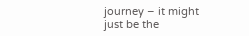journey – it might just be the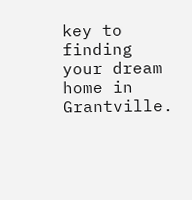key to finding your dream home in Grantville.